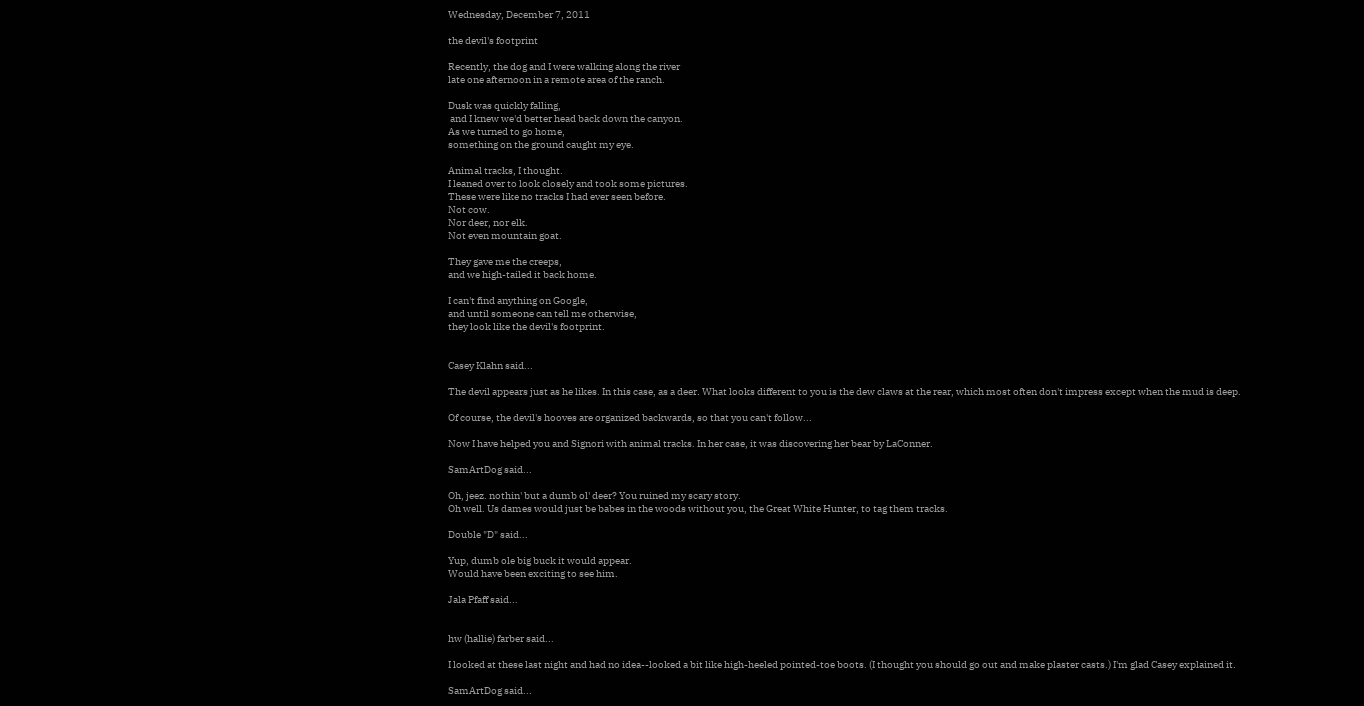Wednesday, December 7, 2011

the devil's footprint

Recently, the dog and I were walking along the river
late one afternoon in a remote area of the ranch.

Dusk was quickly falling,
 and I knew we'd better head back down the canyon.
As we turned to go home,
something on the ground caught my eye.

Animal tracks, I thought.
I leaned over to look closely and took some pictures.
These were like no tracks I had ever seen before.
Not cow.
Nor deer, nor elk.
Not even mountain goat.

They gave me the creeps,
and we high-tailed it back home.

I can't find anything on Google,
and until someone can tell me otherwise,
they look like the devil's footprint.


Casey Klahn said...

The devil appears just as he likes. In this case, as a deer. What looks different to you is the dew claws at the rear, which most often don't impress except when the mud is deep.

Of course, the devil's hooves are organized backwards, so that you can't follow...

Now I have helped you and Signori with animal tracks. In her case, it was discovering her bear by LaConner.

SamArtDog said...

Oh, jeez. nothin' but a dumb ol' deer? You ruined my scary story.
Oh well. Us dames would just be babes in the woods without you, the Great White Hunter, to tag them tracks.

Double "D" said...

Yup, dumb ole big buck it would appear.
Would have been exciting to see him.

Jala Pfaff said...


hw (hallie) farber said...

I looked at these last night and had no idea--looked a bit like high-heeled pointed-toe boots. (I thought you should go out and make plaster casts.) I'm glad Casey explained it.

SamArtDog said...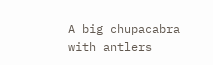A big chupacabra with antlers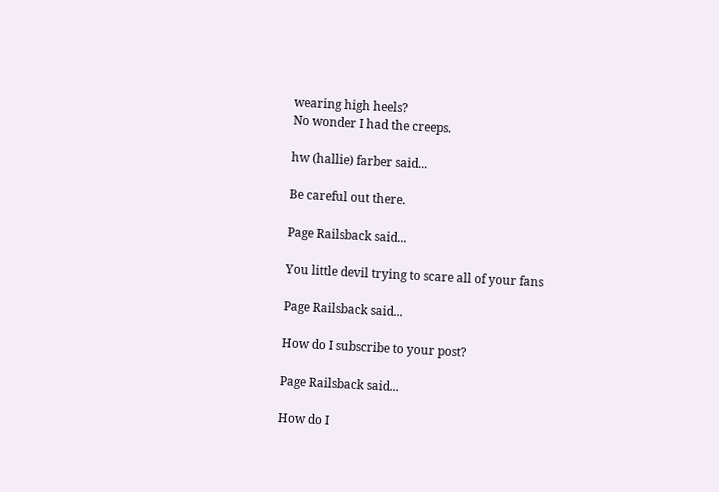wearing high heels?
No wonder I had the creeps.

hw (hallie) farber said...

Be careful out there.

Page Railsback said...

You little devil trying to scare all of your fans

Page Railsback said...

How do I subscribe to your post?

Page Railsback said...

How do I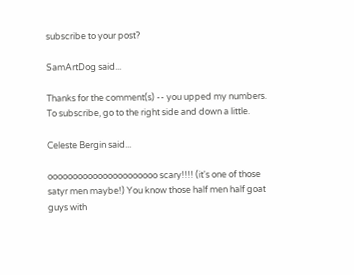subscribe to your post?

SamArtDog said...

Thanks for the comment(s) -- you upped my numbers.
To subscribe, go to the right side and down a little.

Celeste Bergin said...

oooooooooooooooooooooo scary!!!! (it's one of those satyr men maybe!) You know those half men half goat guys with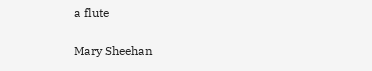a flute

Mary Sheehan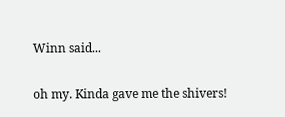Winn said...

oh my. Kinda gave me the shivers!